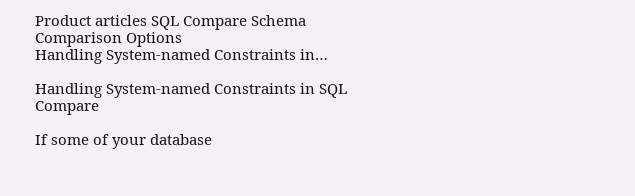Product articles SQL Compare Schema Comparison Options
Handling System-named Constraints in…

Handling System-named Constraints in SQL Compare

If some of your database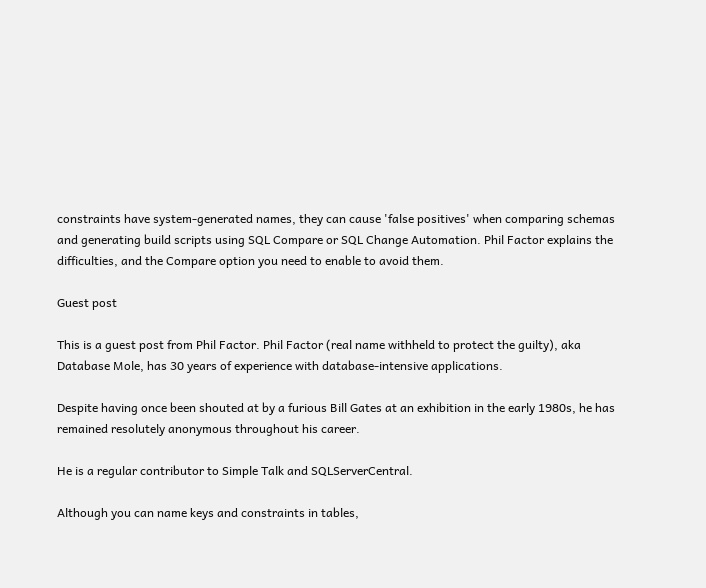constraints have system-generated names, they can cause 'false positives' when comparing schemas and generating build scripts using SQL Compare or SQL Change Automation. Phil Factor explains the difficulties, and the Compare option you need to enable to avoid them.

Guest post

This is a guest post from Phil Factor. Phil Factor (real name withheld to protect the guilty), aka Database Mole, has 30 years of experience with database-intensive applications.

Despite having once been shouted at by a furious Bill Gates at an exhibition in the early 1980s, he has remained resolutely anonymous throughout his career.

He is a regular contributor to Simple Talk and SQLServerCentral.

Although you can name keys and constraints in tables,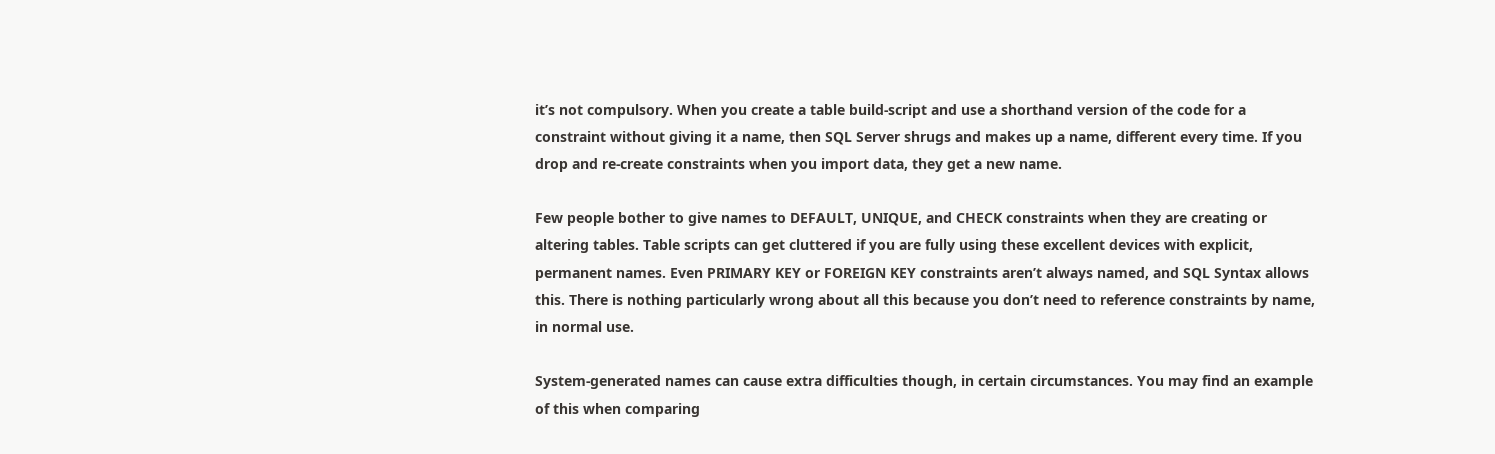it’s not compulsory. When you create a table build-script and use a shorthand version of the code for a constraint without giving it a name, then SQL Server shrugs and makes up a name, different every time. If you drop and re-create constraints when you import data, they get a new name.

Few people bother to give names to DEFAULT, UNIQUE, and CHECK constraints when they are creating or altering tables. Table scripts can get cluttered if you are fully using these excellent devices with explicit, permanent names. Even PRIMARY KEY or FOREIGN KEY constraints aren’t always named, and SQL Syntax allows this. There is nothing particularly wrong about all this because you don’t need to reference constraints by name, in normal use.

System-generated names can cause extra difficulties though, in certain circumstances. You may find an example of this when comparing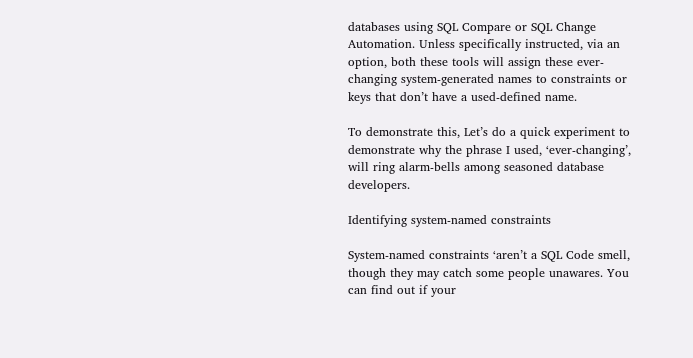databases using SQL Compare or SQL Change Automation. Unless specifically instructed, via an option, both these tools will assign these ever-changing system-generated names to constraints or keys that don’t have a used-defined name.

To demonstrate this, Let’s do a quick experiment to demonstrate why the phrase I used, ‘ever-changing’, will ring alarm-bells among seasoned database developers.

Identifying system-named constraints

System-named constraints ‘aren’t a SQL Code smell, though they may catch some people unawares. You can find out if your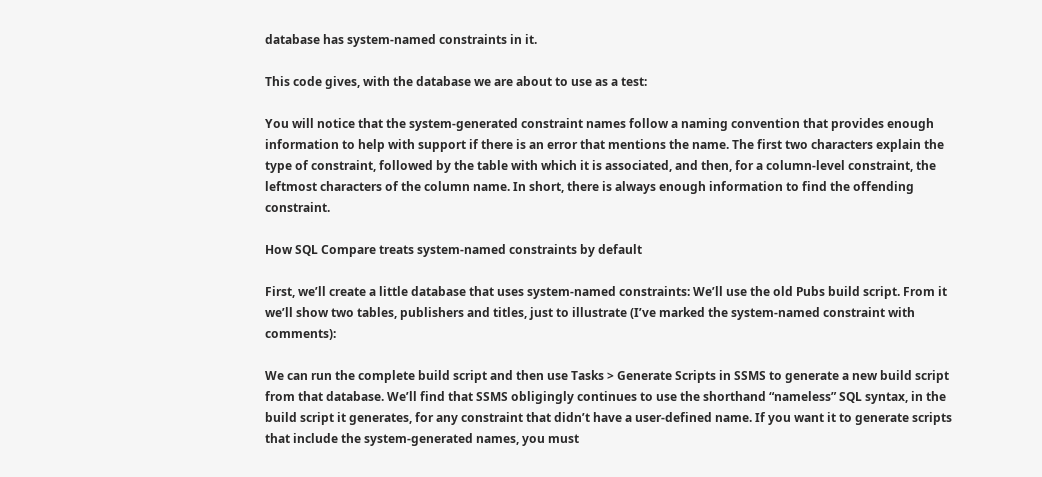database has system-named constraints in it.

This code gives, with the database we are about to use as a test:

You will notice that the system-generated constraint names follow a naming convention that provides enough information to help with support if there is an error that mentions the name. The first two characters explain the type of constraint, followed by the table with which it is associated, and then, for a column-level constraint, the leftmost characters of the column name. In short, there is always enough information to find the offending constraint.

How SQL Compare treats system-named constraints by default

First, we’ll create a little database that uses system-named constraints: We’ll use the old Pubs build script. From it we’ll show two tables, publishers and titles, just to illustrate (I’ve marked the system-named constraint with comments):

We can run the complete build script and then use Tasks > Generate Scripts in SSMS to generate a new build script from that database. We’ll find that SSMS obligingly continues to use the shorthand “nameless” SQL syntax, in the build script it generates, for any constraint that didn’t have a user-defined name. If you want it to generate scripts that include the system-generated names, you must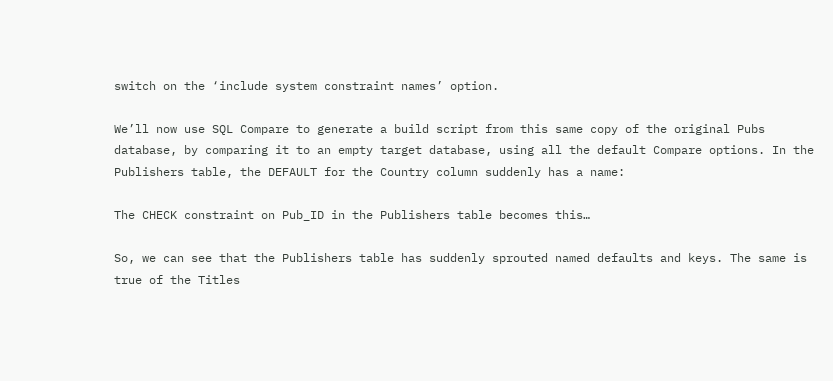switch on the ‘include system constraint names’ option.

We’ll now use SQL Compare to generate a build script from this same copy of the original Pubs database, by comparing it to an empty target database, using all the default Compare options. In the Publishers table, the DEFAULT for the Country column suddenly has a name:

The CHECK constraint on Pub_ID in the Publishers table becomes this…

So, we can see that the Publishers table has suddenly sprouted named defaults and keys. The same is true of the Titles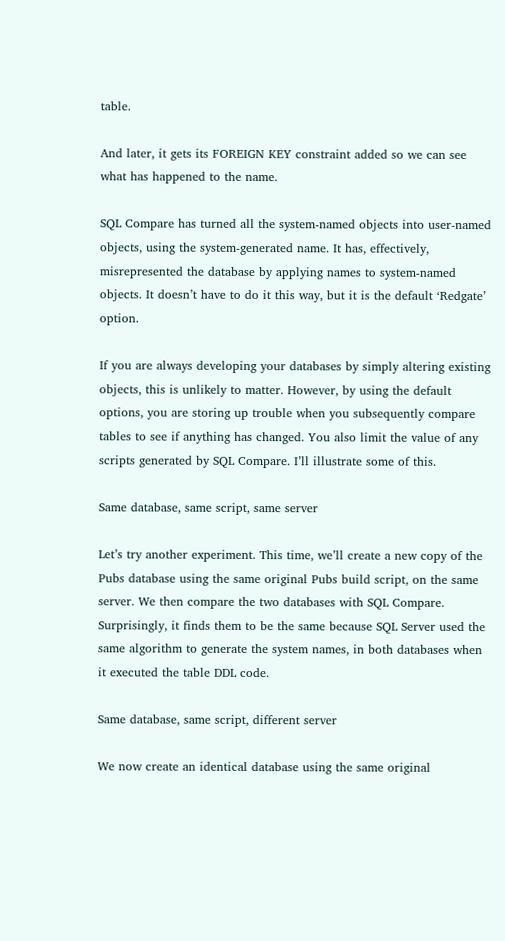table.

And later, it gets its FOREIGN KEY constraint added so we can see what has happened to the name.

SQL Compare has turned all the system-named objects into user-named objects, using the system-generated name. It has, effectively, misrepresented the database by applying names to system-named objects. It doesn’t have to do it this way, but it is the default ‘Redgate’ option.

If you are always developing your databases by simply altering existing objects, this is unlikely to matter. However, by using the default options, you are storing up trouble when you subsequently compare tables to see if anything has changed. You also limit the value of any scripts generated by SQL Compare. I’ll illustrate some of this.

Same database, same script, same server

Let’s try another experiment. This time, we’ll create a new copy of the Pubs database using the same original Pubs build script, on the same server. We then compare the two databases with SQL Compare. Surprisingly, it finds them to be the same because SQL Server used the same algorithm to generate the system names, in both databases when it executed the table DDL code.

Same database, same script, different server

We now create an identical database using the same original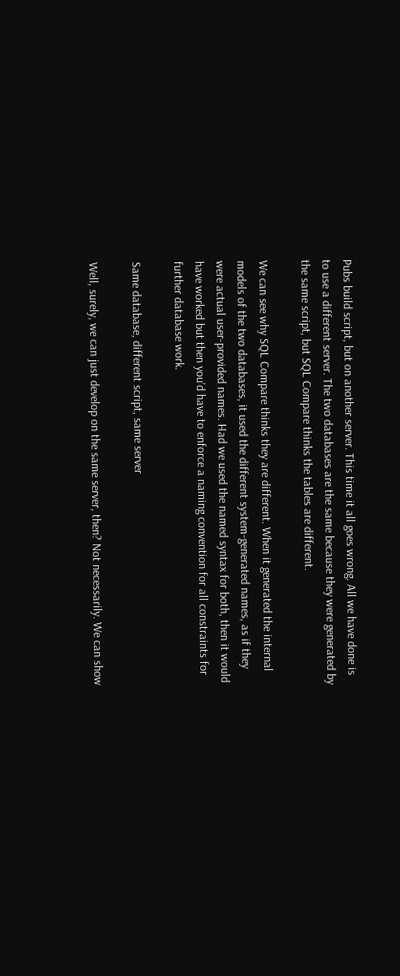Pubs build script, but on another server. This time it all goes wrong. All we have done is to use a different server. The two databases are the same because they were generated by the same script, but SQL Compare thinks the tables are different.

We can see why SQL Compare thinks they are different. When it generated the internal models of the two databases, it used the different system-generated names, as if they were actual user-provided names. Had we used the named syntax for both, then it would have worked but then you’d have to enforce a naming convention for all constraints for further database work.

Same database, different script, same server

Well, surely, we can just develop on the same server, then? Not necessarily. We can show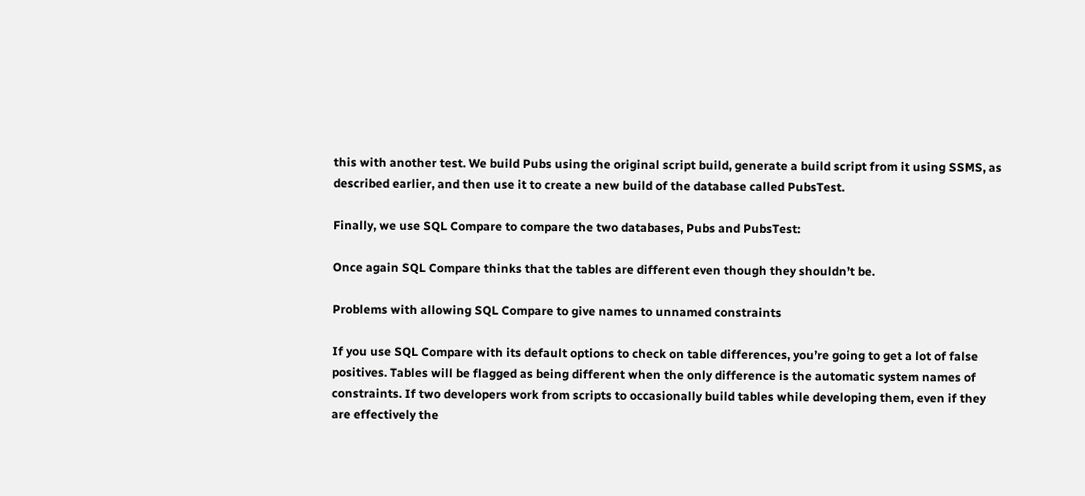this with another test. We build Pubs using the original script build, generate a build script from it using SSMS, as described earlier, and then use it to create a new build of the database called PubsTest.

Finally, we use SQL Compare to compare the two databases, Pubs and PubsTest:

Once again SQL Compare thinks that the tables are different even though they shouldn’t be.

Problems with allowing SQL Compare to give names to unnamed constraints

If you use SQL Compare with its default options to check on table differences, you’re going to get a lot of false positives. Tables will be flagged as being different when the only difference is the automatic system names of constraints. If two developers work from scripts to occasionally build tables while developing them, even if they are effectively the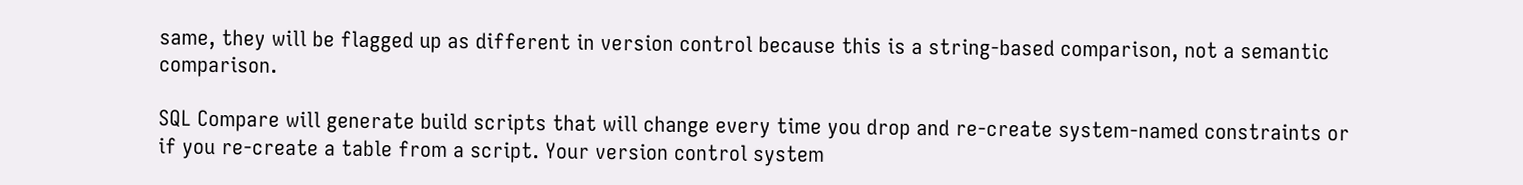same, they will be flagged up as different in version control because this is a string-based comparison, not a semantic comparison.

SQL Compare will generate build scripts that will change every time you drop and re-create system-named constraints or if you re-create a table from a script. Your version control system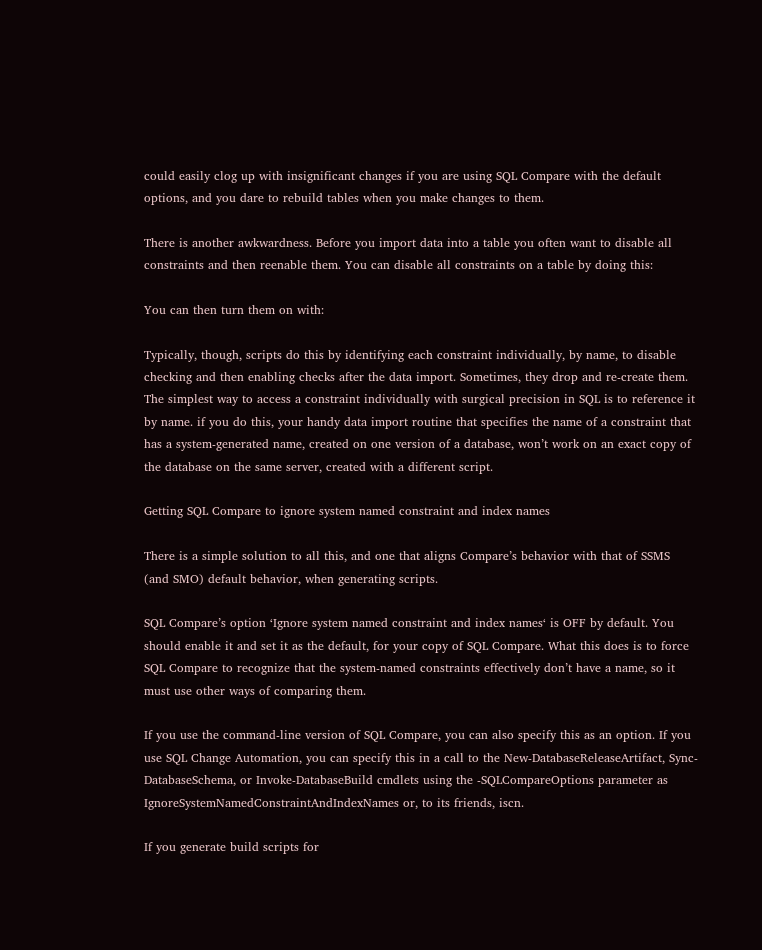could easily clog up with insignificant changes if you are using SQL Compare with the default options, and you dare to rebuild tables when you make changes to them.

There is another awkwardness. Before you import data into a table you often want to disable all constraints and then reenable them. You can disable all constraints on a table by doing this:

You can then turn them on with:

Typically, though, scripts do this by identifying each constraint individually, by name, to disable checking and then enabling checks after the data import. Sometimes, they drop and re-create them. The simplest way to access a constraint individually with surgical precision in SQL is to reference it by name. if you do this, your handy data import routine that specifies the name of a constraint that has a system-generated name, created on one version of a database, won’t work on an exact copy of the database on the same server, created with a different script.

Getting SQL Compare to ignore system named constraint and index names

There is a simple solution to all this, and one that aligns Compare’s behavior with that of SSMS (and SMO) default behavior, when generating scripts.

SQL Compare’s option ‘Ignore system named constraint and index names‘ is OFF by default. You should enable it and set it as the default, for your copy of SQL Compare. What this does is to force SQL Compare to recognize that the system-named constraints effectively don’t have a name, so it must use other ways of comparing them.

If you use the command-line version of SQL Compare, you can also specify this as an option. If you use SQL Change Automation, you can specify this in a call to the New-DatabaseReleaseArtifact, Sync-DatabaseSchema, or Invoke-DatabaseBuild cmdlets using the -SQLCompareOptions parameter as IgnoreSystemNamedConstraintAndIndexNames or, to its friends, iscn.

If you generate build scripts for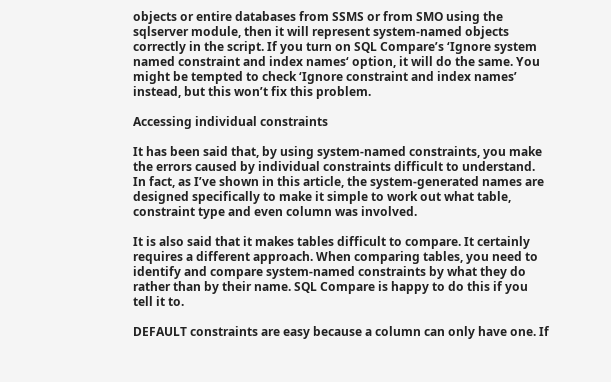objects or entire databases from SSMS or from SMO using the sqlserver module, then it will represent system-named objects correctly in the script. If you turn on SQL Compare’s ‘Ignore system named constraint and index names‘ option, it will do the same. You might be tempted to check ‘Ignore constraint and index names’ instead, but this won’t fix this problem.

Accessing individual constraints

It has been said that, by using system-named constraints, you make the errors caused by individual constraints difficult to understand. In fact, as I’ve shown in this article, the system-generated names are designed specifically to make it simple to work out what table, constraint type and even column was involved.

It is also said that it makes tables difficult to compare. It certainly requires a different approach. When comparing tables, you need to identify and compare system-named constraints by what they do rather than by their name. SQL Compare is happy to do this if you tell it to.

DEFAULT constraints are easy because a column can only have one. If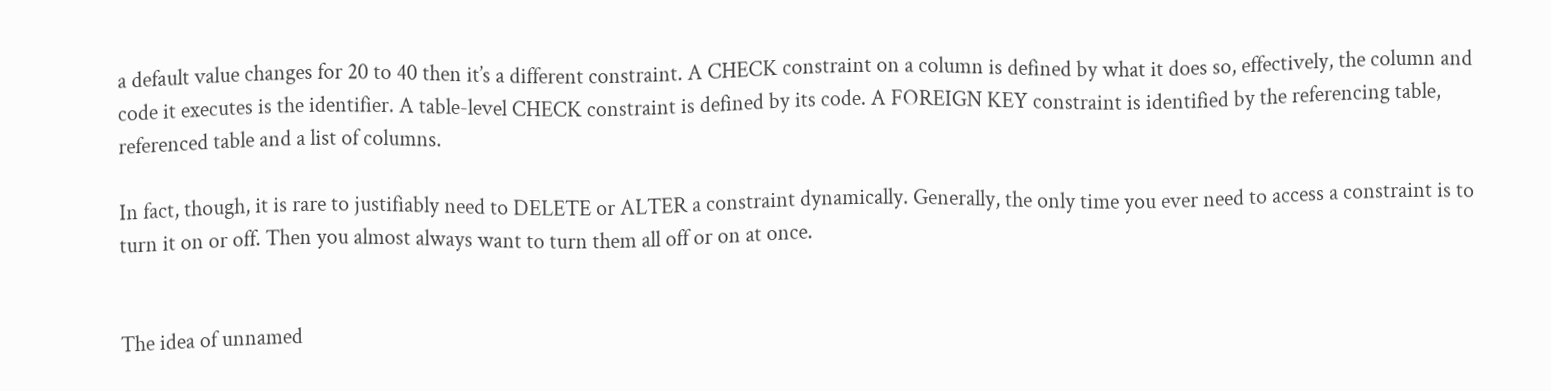a default value changes for 20 to 40 then it’s a different constraint. A CHECK constraint on a column is defined by what it does so, effectively, the column and code it executes is the identifier. A table-level CHECK constraint is defined by its code. A FOREIGN KEY constraint is identified by the referencing table, referenced table and a list of columns.

In fact, though, it is rare to justifiably need to DELETE or ALTER a constraint dynamically. Generally, the only time you ever need to access a constraint is to turn it on or off. Then you almost always want to turn them all off or on at once.


The idea of unnamed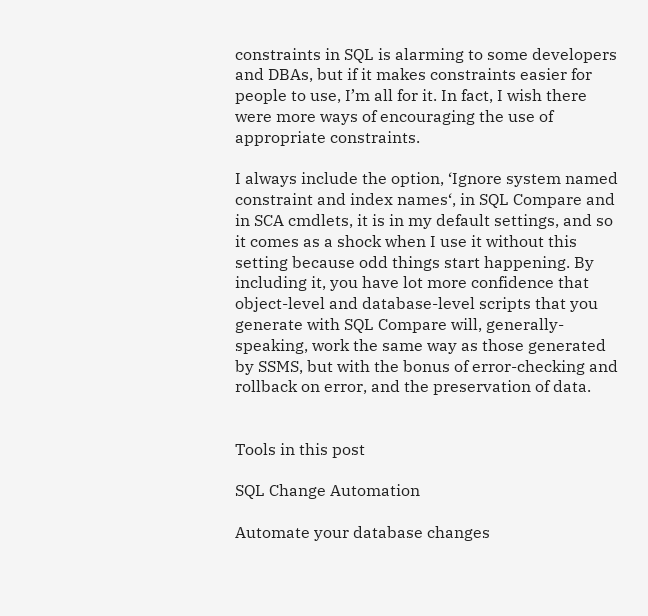constraints in SQL is alarming to some developers and DBAs, but if it makes constraints easier for people to use, I’m all for it. In fact, I wish there were more ways of encouraging the use of appropriate constraints.

I always include the option, ‘Ignore system named constraint and index names‘, in SQL Compare and in SCA cmdlets, it is in my default settings, and so it comes as a shock when I use it without this setting because odd things start happening. By including it, you have lot more confidence that object-level and database-level scripts that you generate with SQL Compare will, generally-speaking, work the same way as those generated by SSMS, but with the bonus of error-checking and rollback on error, and the preservation of data.


Tools in this post

SQL Change Automation

Automate your database changes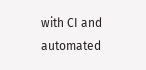with CI and automated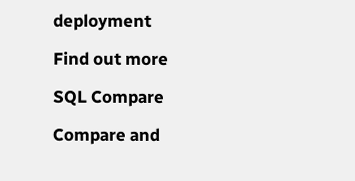deployment

Find out more

SQL Compare

Compare and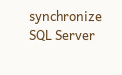synchronize SQL Server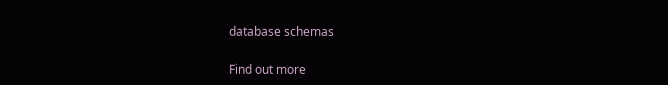database schemas

Find out more